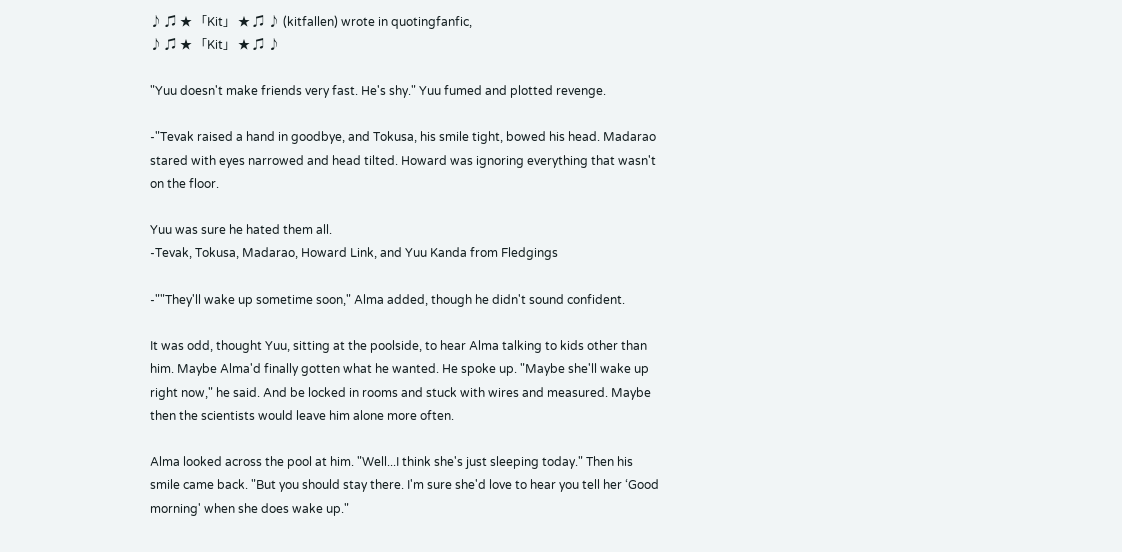♪ ♫ ★ 「Kit」 ★ ♫ ♪ (kitfallen) wrote in quotingfanfic,
♪ ♫ ★ 「Kit」 ★ ♫ ♪

"Yuu doesn't make friends very fast. He's shy." Yuu fumed and plotted revenge.

-"Tevak raised a hand in goodbye, and Tokusa, his smile tight, bowed his head. Madarao stared with eyes narrowed and head tilted. Howard was ignoring everything that wasn't on the floor.

Yuu was sure he hated them all.
-Tevak, Tokusa, Madarao, Howard Link, and Yuu Kanda from Fledgings

-""They'll wake up sometime soon," Alma added, though he didn't sound confident.

It was odd, thought Yuu, sitting at the poolside, to hear Alma talking to kids other than him. Maybe Alma'd finally gotten what he wanted. He spoke up. "Maybe she'll wake up right now," he said. And be locked in rooms and stuck with wires and measured. Maybe then the scientists would leave him alone more often.

Alma looked across the pool at him. "Well...I think she's just sleeping today." Then his smile came back. "But you should stay there. I'm sure she'd love to hear you tell her ‘Good morning' when she does wake up."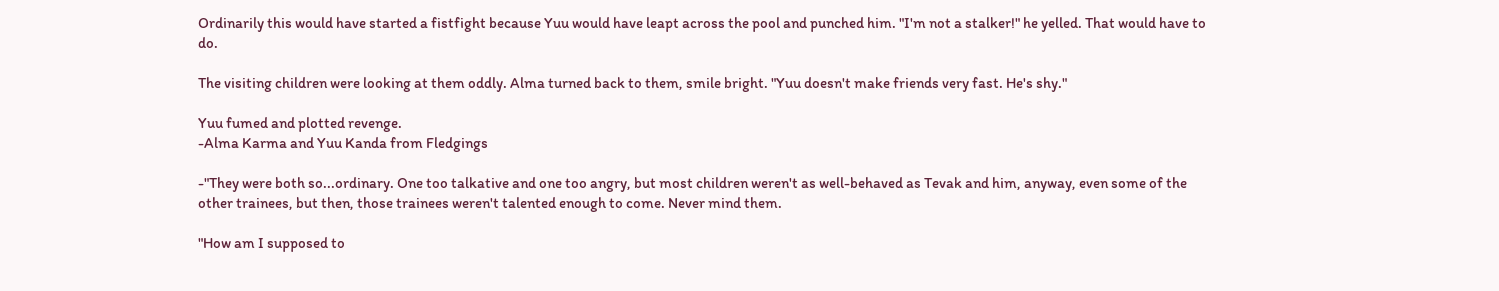Ordinarily this would have started a fistfight because Yuu would have leapt across the pool and punched him. "I'm not a stalker!" he yelled. That would have to do.

The visiting children were looking at them oddly. Alma turned back to them, smile bright. "Yuu doesn't make friends very fast. He's shy."

Yuu fumed and plotted revenge.
-Alma Karma and Yuu Kanda from Fledgings

-"They were both so...ordinary. One too talkative and one too angry, but most children weren't as well-behaved as Tevak and him, anyway, even some of the other trainees, but then, those trainees weren't talented enough to come. Never mind them.

"How am I supposed to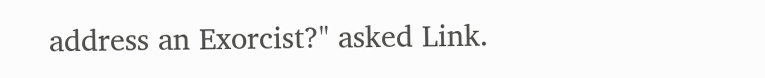address an Exorcist?" asked Link.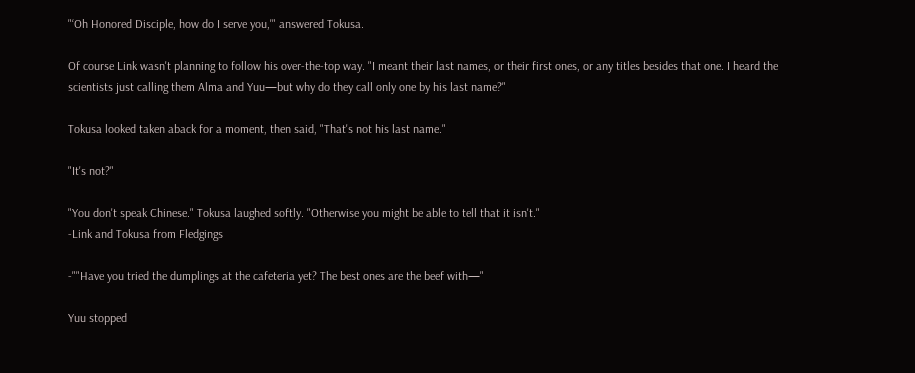"‘Oh Honored Disciple, how do I serve you,'" answered Tokusa.

Of course Link wasn't planning to follow his over-the-top way. "I meant their last names, or their first ones, or any titles besides that one. I heard the scientists just calling them Alma and Yuu—but why do they call only one by his last name?"

Tokusa looked taken aback for a moment, then said, "That's not his last name."

"It's not?"

"You don't speak Chinese." Tokusa laughed softly. "Otherwise you might be able to tell that it isn't."
-Link and Tokusa from Fledgings

-""Have you tried the dumplings at the cafeteria yet? The best ones are the beef with—"

Yuu stopped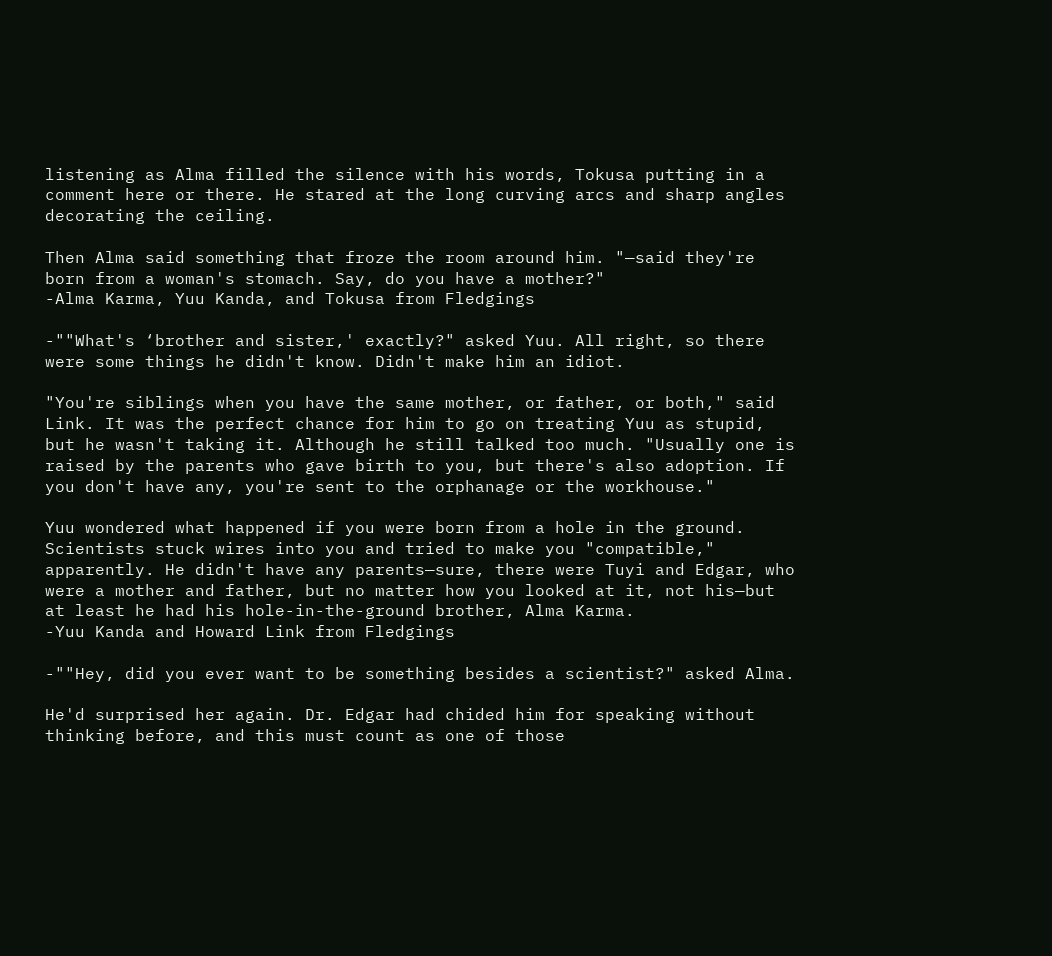listening as Alma filled the silence with his words, Tokusa putting in a comment here or there. He stared at the long curving arcs and sharp angles decorating the ceiling.

Then Alma said something that froze the room around him. "—said they're born from a woman's stomach. Say, do you have a mother?"
-Alma Karma, Yuu Kanda, and Tokusa from Fledgings

-""What's ‘brother and sister,' exactly?" asked Yuu. All right, so there were some things he didn't know. Didn't make him an idiot.

"You're siblings when you have the same mother, or father, or both," said Link. It was the perfect chance for him to go on treating Yuu as stupid, but he wasn't taking it. Although he still talked too much. "Usually one is raised by the parents who gave birth to you, but there's also adoption. If you don't have any, you're sent to the orphanage or the workhouse."

Yuu wondered what happened if you were born from a hole in the ground. Scientists stuck wires into you and tried to make you "compatible," apparently. He didn't have any parents—sure, there were Tuyi and Edgar, who were a mother and father, but no matter how you looked at it, not his—but at least he had his hole-in-the-ground brother, Alma Karma.
-Yuu Kanda and Howard Link from Fledgings

-""Hey, did you ever want to be something besides a scientist?" asked Alma.

He'd surprised her again. Dr. Edgar had chided him for speaking without thinking before, and this must count as one of those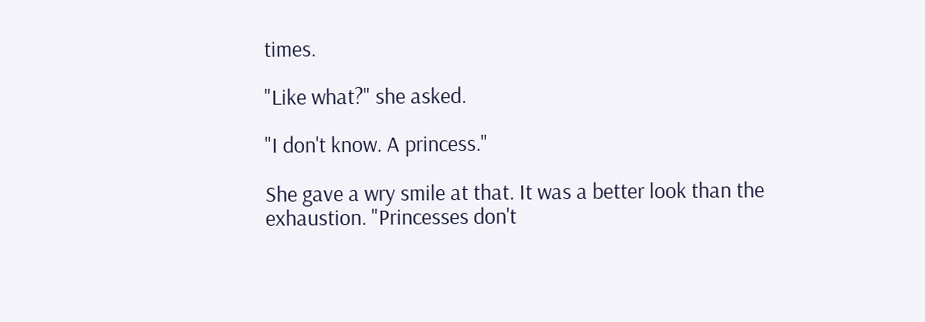times.

"Like what?" she asked.

"I don't know. A princess."

She gave a wry smile at that. It was a better look than the exhaustion. "Princesses don't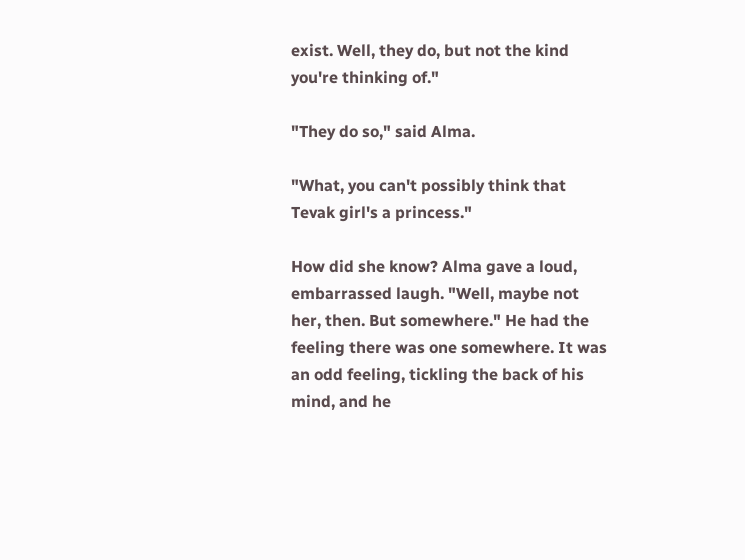exist. Well, they do, but not the kind you're thinking of."

"They do so," said Alma.

"What, you can't possibly think that Tevak girl's a princess."

How did she know? Alma gave a loud, embarrassed laugh. "Well, maybe not her, then. But somewhere." He had the feeling there was one somewhere. It was an odd feeling, tickling the back of his mind, and he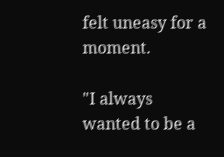felt uneasy for a moment.

"I always wanted to be a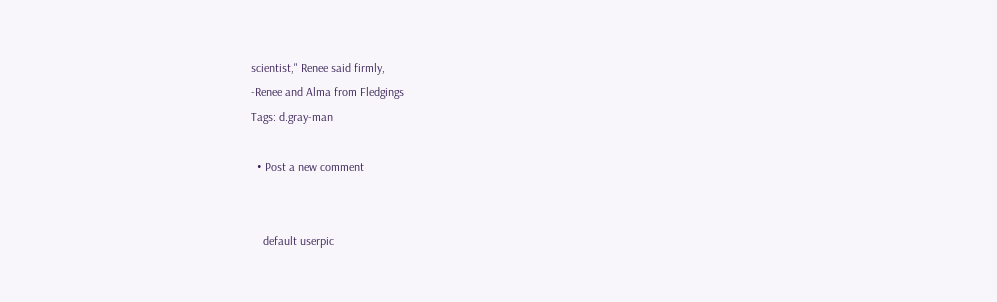scientist," Renee said firmly,
-Renee and Alma from Fledgings
Tags: d.gray-man

  • Post a new comment


    default userpic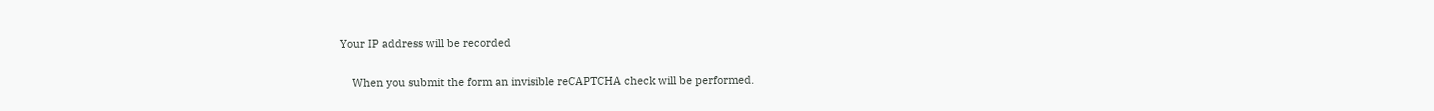Your IP address will be recorded

    When you submit the form an invisible reCAPTCHA check will be performed.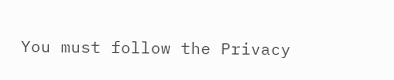You must follow the Privacy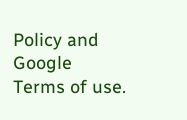Policy and Google Terms of use.